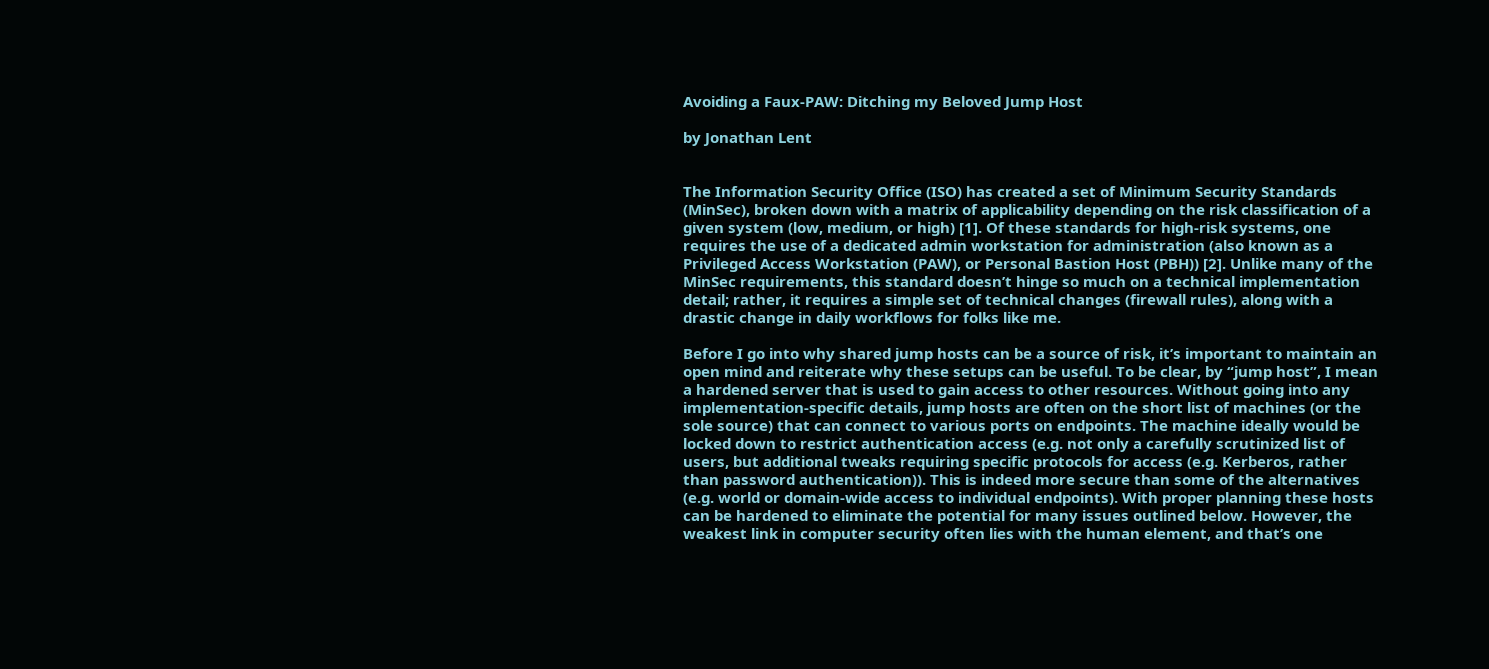Avoiding a Faux-PAW: Ditching my Beloved Jump Host

by Jonathan Lent


The Information Security Office (ISO) has created a set of Minimum Security Standards (MinSec), broken down with a matrix of applicability depending on the risk classification of a given system (low, medium, or high) [1]. Of these standards for high-risk systems, one requires the use of a dedicated admin workstation for administration (also known as a Privileged Access Workstation (PAW), or Personal Bastion Host (PBH)) [2]. Unlike many of the MinSec requirements, this standard doesn’t hinge so much on a technical implementation detail; rather, it requires a simple set of technical changes (firewall rules), along with a drastic change in daily workflows for folks like me.

Before I go into why shared jump hosts can be a source of risk, it’s important to maintain an open mind and reiterate why these setups can be useful. To be clear, by “jump host”, I mean a hardened server that is used to gain access to other resources. Without going into any implementation-specific details, jump hosts are often on the short list of machines (or the sole source) that can connect to various ports on endpoints. The machine ideally would be locked down to restrict authentication access (e.g. not only a carefully scrutinized list of users, but additional tweaks requiring specific protocols for access (e.g. Kerberos, rather than password authentication)). This is indeed more secure than some of the alternatives (e.g. world or domain-wide access to individual endpoints). With proper planning these hosts can be hardened to eliminate the potential for many issues outlined below. However, the weakest link in computer security often lies with the human element, and that’s one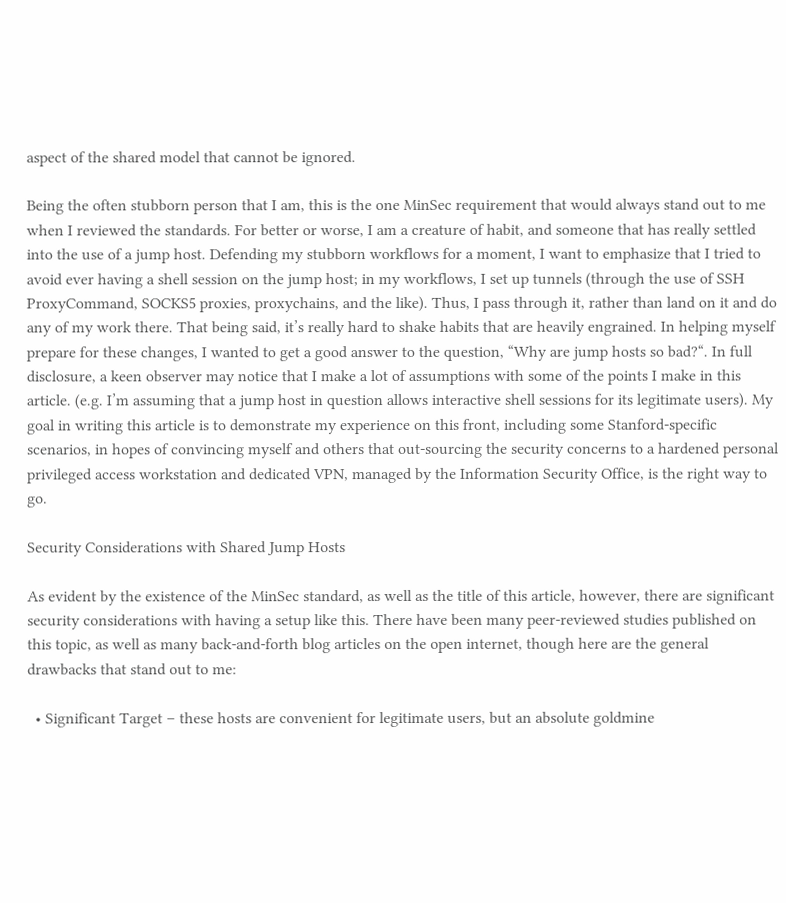aspect of the shared model that cannot be ignored.

Being the often stubborn person that I am, this is the one MinSec requirement that would always stand out to me when I reviewed the standards. For better or worse, I am a creature of habit, and someone that has really settled into the use of a jump host. Defending my stubborn workflows for a moment, I want to emphasize that I tried to avoid ever having a shell session on the jump host; in my workflows, I set up tunnels (through the use of SSH ProxyCommand, SOCKS5 proxies, proxychains, and the like). Thus, I pass through it, rather than land on it and do any of my work there. That being said, it’s really hard to shake habits that are heavily engrained. In helping myself prepare for these changes, I wanted to get a good answer to the question, “Why are jump hosts so bad?“. In full disclosure, a keen observer may notice that I make a lot of assumptions with some of the points I make in this article. (e.g. I’m assuming that a jump host in question allows interactive shell sessions for its legitimate users). My goal in writing this article is to demonstrate my experience on this front, including some Stanford-specific scenarios, in hopes of convincing myself and others that out-sourcing the security concerns to a hardened personal privileged access workstation and dedicated VPN, managed by the Information Security Office, is the right way to go.

Security Considerations with Shared Jump Hosts

As evident by the existence of the MinSec standard, as well as the title of this article, however, there are significant security considerations with having a setup like this. There have been many peer-reviewed studies published on this topic, as well as many back-and-forth blog articles on the open internet, though here are the general drawbacks that stand out to me:

  • Significant Target – these hosts are convenient for legitimate users, but an absolute goldmine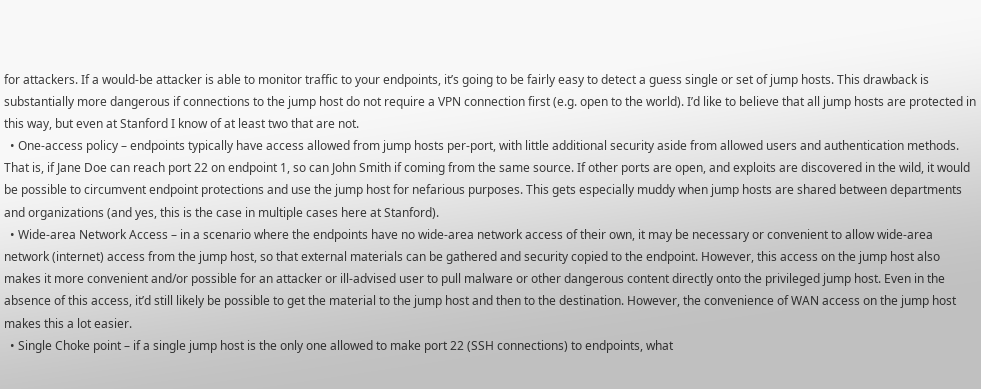for attackers. If a would-be attacker is able to monitor traffic to your endpoints, it’s going to be fairly easy to detect a guess single or set of jump hosts. This drawback is substantially more dangerous if connections to the jump host do not require a VPN connection first (e.g. open to the world). I’d like to believe that all jump hosts are protected in this way, but even at Stanford I know of at least two that are not.
  • One-access policy – endpoints typically have access allowed from jump hosts per-port, with little additional security aside from allowed users and authentication methods. That is, if Jane Doe can reach port 22 on endpoint 1, so can John Smith if coming from the same source. If other ports are open, and exploits are discovered in the wild, it would be possible to circumvent endpoint protections and use the jump host for nefarious purposes. This gets especially muddy when jump hosts are shared between departments and organizations (and yes, this is the case in multiple cases here at Stanford).
  • Wide-area Network Access – in a scenario where the endpoints have no wide-area network access of their own, it may be necessary or convenient to allow wide-area network (internet) access from the jump host, so that external materials can be gathered and security copied to the endpoint. However, this access on the jump host also makes it more convenient and/or possible for an attacker or ill-advised user to pull malware or other dangerous content directly onto the privileged jump host. Even in the absence of this access, it’d still likely be possible to get the material to the jump host and then to the destination. However, the convenience of WAN access on the jump host makes this a lot easier.
  • Single Choke point – if a single jump host is the only one allowed to make port 22 (SSH connections) to endpoints, what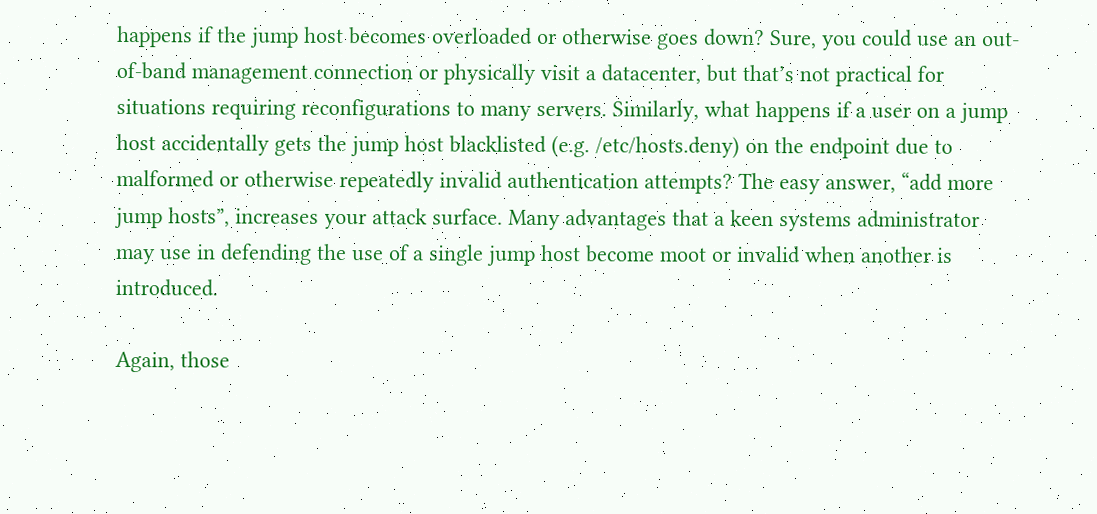happens if the jump host becomes overloaded or otherwise goes down? Sure, you could use an out-of-band management connection or physically visit a datacenter, but that’s not practical for situations requiring reconfigurations to many servers. Similarly, what happens if a user on a jump host accidentally gets the jump host blacklisted (e.g. /etc/hosts.deny) on the endpoint due to malformed or otherwise repeatedly invalid authentication attempts? The easy answer, “add more jump hosts”, increases your attack surface. Many advantages that a keen systems administrator may use in defending the use of a single jump host become moot or invalid when another is introduced.

Again, those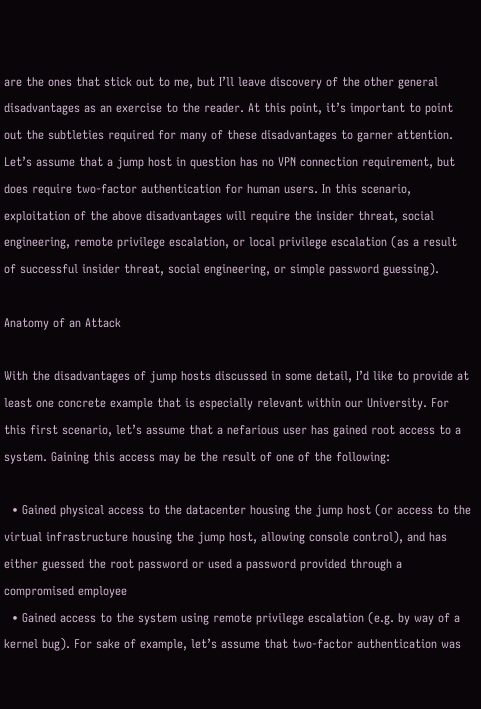are the ones that stick out to me, but I’ll leave discovery of the other general disadvantages as an exercise to the reader. At this point, it’s important to point out the subtleties required for many of these disadvantages to garner attention. Let’s assume that a jump host in question has no VPN connection requirement, but does require two-factor authentication for human users. In this scenario, exploitation of the above disadvantages will require the insider threat, social engineering, remote privilege escalation, or local privilege escalation (as a result of successful insider threat, social engineering, or simple password guessing).

Anatomy of an Attack

With the disadvantages of jump hosts discussed in some detail, I’d like to provide at least one concrete example that is especially relevant within our University. For this first scenario, let’s assume that a nefarious user has gained root access to a system. Gaining this access may be the result of one of the following:

  • Gained physical access to the datacenter housing the jump host (or access to the virtual infrastructure housing the jump host, allowing console control), and has either guessed the root password or used a password provided through a compromised employee
  • Gained access to the system using remote privilege escalation (e.g. by way of a kernel bug). For sake of example, let’s assume that two-factor authentication was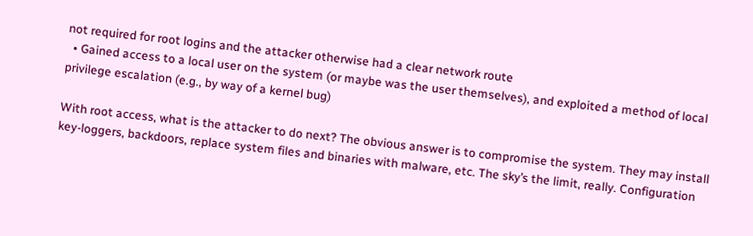not required for root logins and the attacker otherwise had a clear network route
  • Gained access to a local user on the system (or maybe was the user themselves), and exploited a method of local privilege escalation (e.g., by way of a kernel bug)

With root access, what is the attacker to do next? The obvious answer is to compromise the system. They may install key-loggers, backdoors, replace system files and binaries with malware, etc. The sky’s the limit, really. Configuration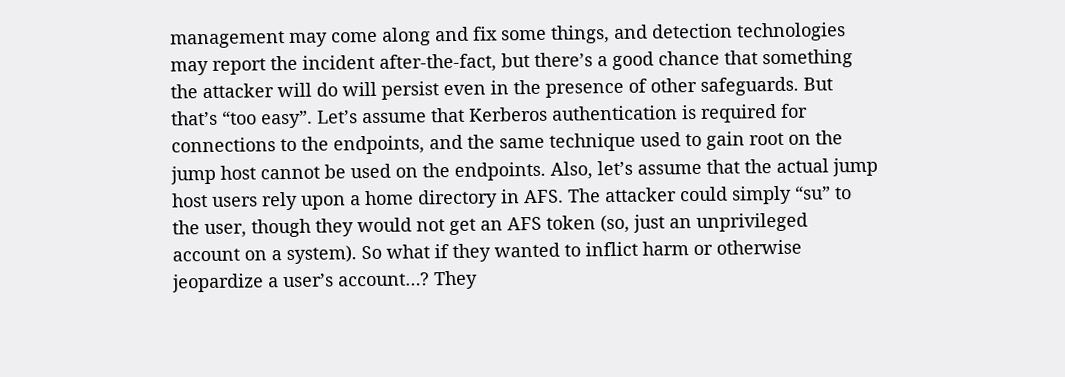management may come along and fix some things, and detection technologies may report the incident after-the-fact, but there’s a good chance that something the attacker will do will persist even in the presence of other safeguards. But that’s “too easy”. Let’s assume that Kerberos authentication is required for connections to the endpoints, and the same technique used to gain root on the jump host cannot be used on the endpoints. Also, let’s assume that the actual jump host users rely upon a home directory in AFS. The attacker could simply “su” to the user, though they would not get an AFS token (so, just an unprivileged account on a system). So what if they wanted to inflict harm or otherwise jeopardize a user’s account…? They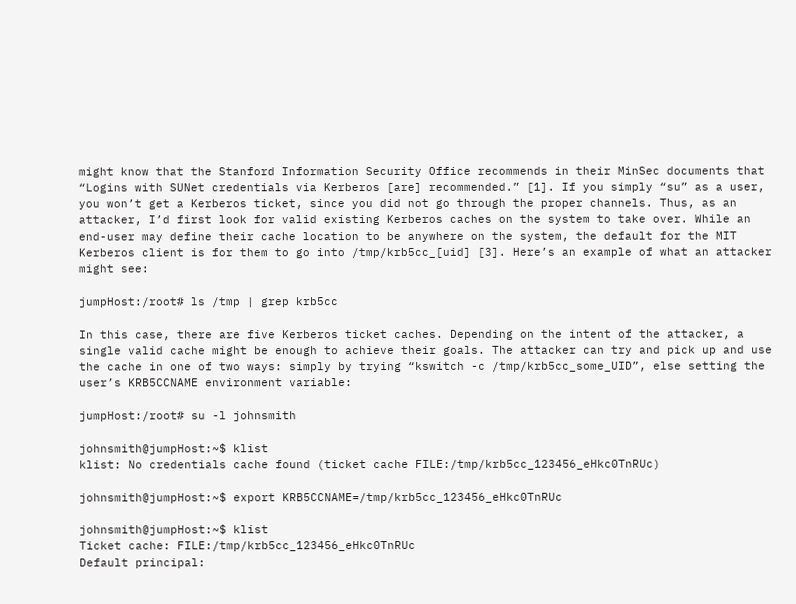might know that the Stanford Information Security Office recommends in their MinSec documents that “Logins with SUNet credentials via Kerberos [are] recommended.” [1]. If you simply “su” as a user, you won’t get a Kerberos ticket, since you did not go through the proper channels. Thus, as an attacker, I’d first look for valid existing Kerberos caches on the system to take over. While an end-user may define their cache location to be anywhere on the system, the default for the MIT Kerberos client is for them to go into /tmp/krb5cc_[uid] [3]. Here’s an example of what an attacker might see:

jumpHost:/root# ls /tmp | grep krb5cc

In this case, there are five Kerberos ticket caches. Depending on the intent of the attacker, a single valid cache might be enough to achieve their goals. The attacker can try and pick up and use the cache in one of two ways: simply by trying “kswitch -c /tmp/krb5cc_some_UID”, else setting the user’s KRB5CCNAME environment variable:

jumpHost:/root# su -l johnsmith

johnsmith@jumpHost:~$ klist
klist: No credentials cache found (ticket cache FILE:/tmp/krb5cc_123456_eHkc0TnRUc)

johnsmith@jumpHost:~$ export KRB5CCNAME=/tmp/krb5cc_123456_eHkc0TnRUc

johnsmith@jumpHost:~$ klist
Ticket cache: FILE:/tmp/krb5cc_123456_eHkc0TnRUc
Default principal: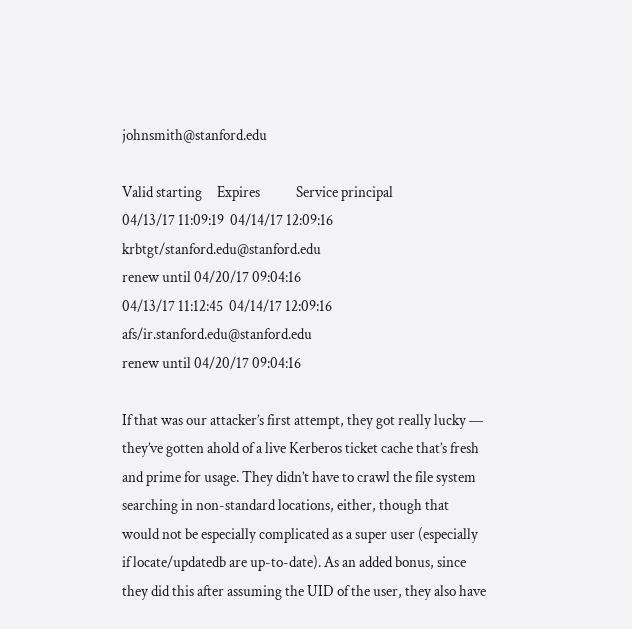johnsmith@stanford.edu

Valid starting     Expires            Service principal
04/13/17 11:09:19  04/14/17 12:09:16  krbtgt/stanford.edu@stanford.edu
renew until 04/20/17 09:04:16
04/13/17 11:12:45  04/14/17 12:09:16  afs/ir.stanford.edu@stanford.edu
renew until 04/20/17 09:04:16

If that was our attacker’s first attempt, they got really lucky — they’ve gotten ahold of a live Kerberos ticket cache that’s fresh and prime for usage. They didn’t have to crawl the file system searching in non-standard locations, either, though that would not be especially complicated as a super user (especially if locate/updatedb are up-to-date). As an added bonus, since they did this after assuming the UID of the user, they also have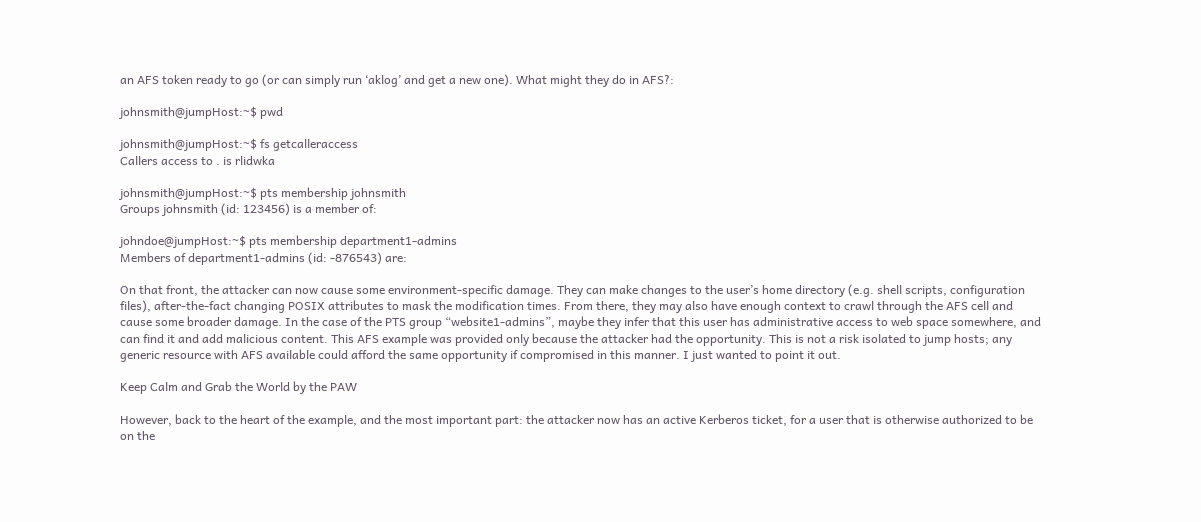an AFS token ready to go (or can simply run ‘aklog’ and get a new one). What might they do in AFS?:

johnsmith@jumpHost:~$ pwd

johnsmith@jumpHost:~$ fs getcalleraccess
Callers access to . is rlidwka

johnsmith@jumpHost:~$ pts membership johnsmith
Groups johnsmith (id: 123456) is a member of:

johndoe@jumpHost:~$ pts membership department1-admins
Members of department1-admins (id: -876543) are:

On that front, the attacker can now cause some environment-specific damage. They can make changes to the user’s home directory (e.g. shell scripts, configuration files), after-the-fact changing POSIX attributes to mask the modification times. From there, they may also have enough context to crawl through the AFS cell and cause some broader damage. In the case of the PTS group “website1-admins”, maybe they infer that this user has administrative access to web space somewhere, and can find it and add malicious content. This AFS example was provided only because the attacker had the opportunity. This is not a risk isolated to jump hosts; any generic resource with AFS available could afford the same opportunity if compromised in this manner. I just wanted to point it out.

Keep Calm and Grab the World by the PAW

However, back to the heart of the example, and the most important part: the attacker now has an active Kerberos ticket, for a user that is otherwise authorized to be on the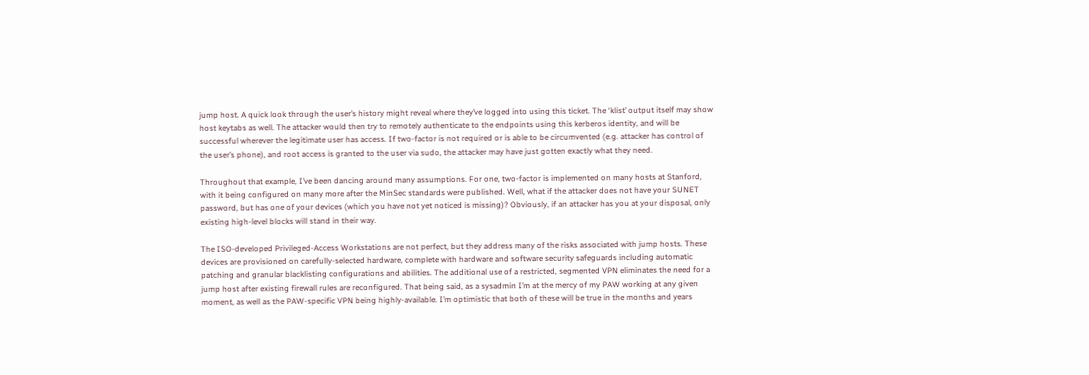jump host. A quick look through the user’s history might reveal where they’ve logged into using this ticket. The ‘klist’ output itself may show host keytabs as well. The attacker would then try to remotely authenticate to the endpoints using this kerberos identity, and will be successful wherever the legitimate user has access. If two-factor is not required or is able to be circumvented (e.g. attacker has control of the user’s phone), and root access is granted to the user via sudo, the attacker may have just gotten exactly what they need.

Throughout that example, I’ve been dancing around many assumptions. For one, two-factor is implemented on many hosts at Stanford, with it being configured on many more after the MinSec standards were published. Well, what if the attacker does not have your SUNET password, but has one of your devices (which you have not yet noticed is missing)? Obviously, if an attacker has you at your disposal, only existing high-level blocks will stand in their way.

The ISO-developed Privileged-Access Workstations are not perfect, but they address many of the risks associated with jump hosts. These devices are provisioned on carefully-selected hardware, complete with hardware and software security safeguards including automatic patching and granular blacklisting configurations and abilities. The additional use of a restricted, segmented VPN eliminates the need for a jump host after existing firewall rules are reconfigured. That being said, as a sysadmin I’m at the mercy of my PAW working at any given moment, as well as the PAW-specific VPN being highly-available. I’m optimistic that both of these will be true in the months and years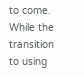to come. While the transition to using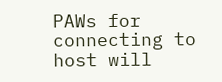PAWs for connecting to host will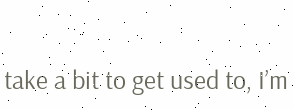take a bit to get used to, I’m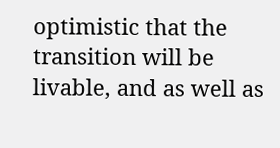optimistic that the transition will be livable, and as well as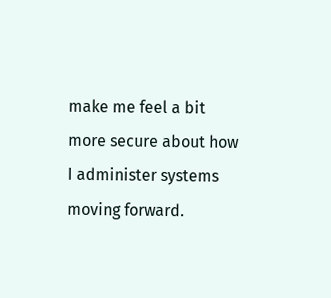make me feel a bit more secure about how I administer systems moving forward.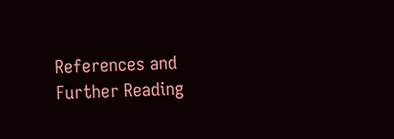References and Further Reading